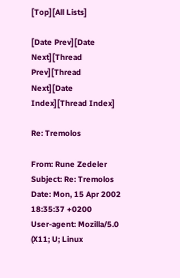[Top][All Lists]

[Date Prev][Date Next][Thread Prev][Thread Next][Date Index][Thread Index]

Re: Tremolos

From: Rune Zedeler
Subject: Re: Tremolos
Date: Mon, 15 Apr 2002 18:35:37 +0200
User-agent: Mozilla/5.0 (X11; U; Linux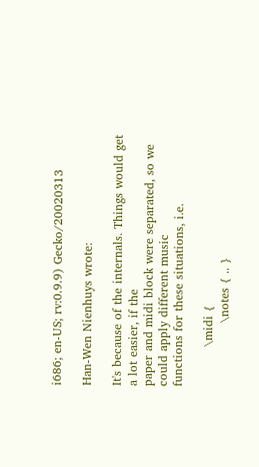i686; en-US; rv:0.9.9) Gecko/20020313

Han-Wen Nienhuys wrote:

It's because of the internals. Things would get a lot easier, if the
paper and midi block were separated, so we could apply different music
functions for these situations, i.e.

          \midi {
                \notes { .. }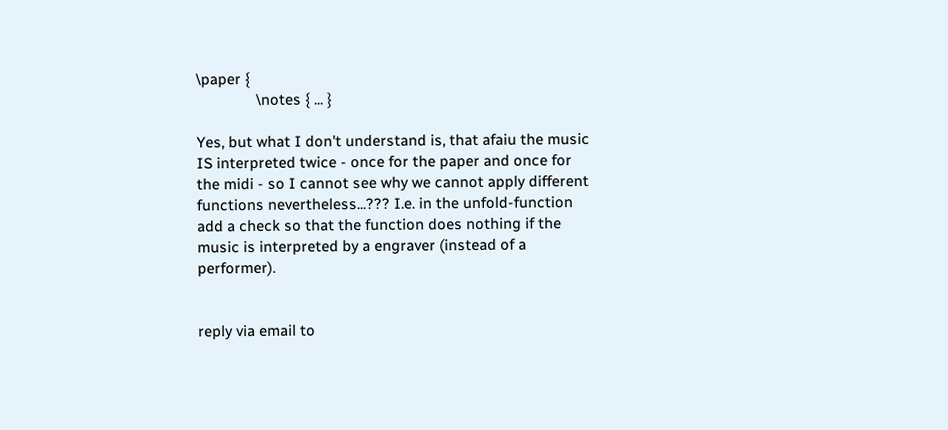\paper {
               \notes { ... }

Yes, but what I don't understand is, that afaiu the music IS interpreted twice - once for the paper and once for the midi - so I cannot see why we cannot apply different functions nevertheless...??? I.e. in the unfold-function add a check so that the function does nothing if the music is interpreted by a engraver (instead of a performer).


reply via email to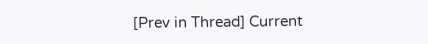[Prev in Thread] Current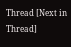Thread [Next in Thread]